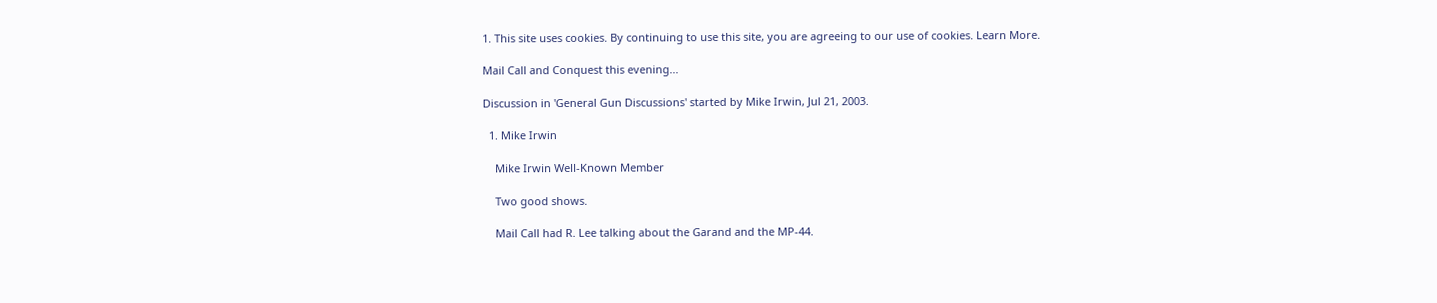1. This site uses cookies. By continuing to use this site, you are agreeing to our use of cookies. Learn More.

Mail Call and Conquest this evening...

Discussion in 'General Gun Discussions' started by Mike Irwin, Jul 21, 2003.

  1. Mike Irwin

    Mike Irwin Well-Known Member

    Two good shows.

    Mail Call had R. Lee talking about the Garand and the MP-44.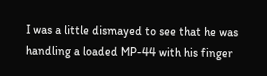I was a little dismayed to see that he was handling a loaded MP-44 with his finger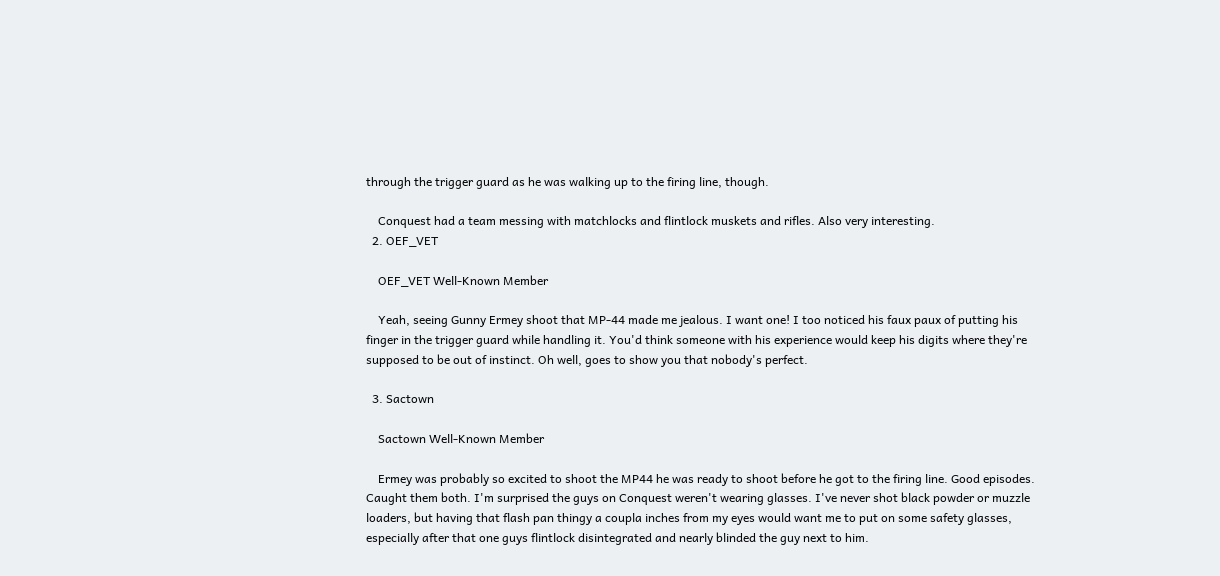through the trigger guard as he was walking up to the firing line, though.

    Conquest had a team messing with matchlocks and flintlock muskets and rifles. Also very interesting.
  2. OEF_VET

    OEF_VET Well-Known Member

    Yeah, seeing Gunny Ermey shoot that MP-44 made me jealous. I want one! I too noticed his faux paux of putting his finger in the trigger guard while handling it. You'd think someone with his experience would keep his digits where they're supposed to be out of instinct. Oh well, goes to show you that nobody's perfect.

  3. Sactown

    Sactown Well-Known Member

    Ermey was probably so excited to shoot the MP44 he was ready to shoot before he got to the firing line. Good episodes. Caught them both. I'm surprised the guys on Conquest weren't wearing glasses. I've never shot black powder or muzzle loaders, but having that flash pan thingy a coupla inches from my eyes would want me to put on some safety glasses, especially after that one guys flintlock disintegrated and nearly blinded the guy next to him.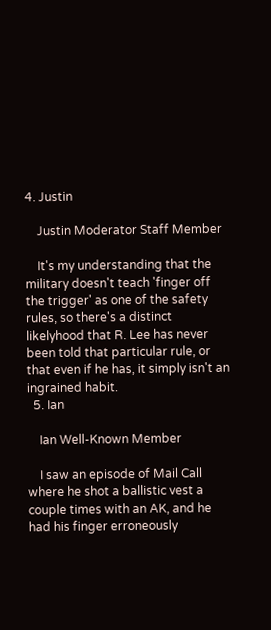4. Justin

    Justin Moderator Staff Member

    It's my understanding that the military doesn't teach 'finger off the trigger' as one of the safety rules, so there's a distinct likelyhood that R. Lee has never been told that particular rule, or that even if he has, it simply isn't an ingrained habit.
  5. Ian

    Ian Well-Known Member

    I saw an episode of Mail Call where he shot a ballistic vest a couple times with an AK, and he had his finger erroneously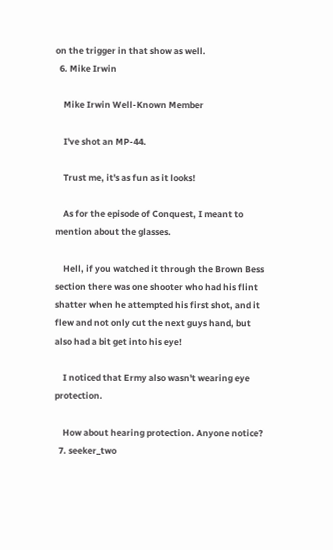on the trigger in that show as well.
  6. Mike Irwin

    Mike Irwin Well-Known Member

    I've shot an MP-44.

    Trust me, it's as fun as it looks!

    As for the episode of Conquest, I meant to mention about the glasses.

    Hell, if you watched it through the Brown Bess section there was one shooter who had his flint shatter when he attempted his first shot, and it flew and not only cut the next guys hand, but also had a bit get into his eye!

    I noticed that Ermy also wasn't wearing eye protection.

    How about hearing protection. Anyone notice?
  7. seeker_two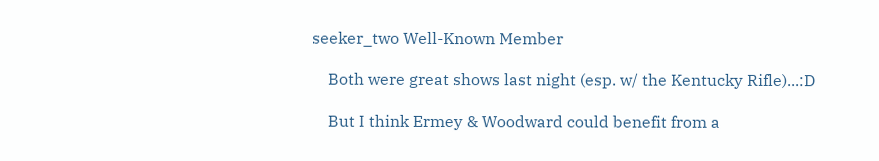seeker_two Well-Known Member

    Both were great shows last night (esp. w/ the Kentucky Rifle)...:D

    But I think Ermey & Woodward could benefit from a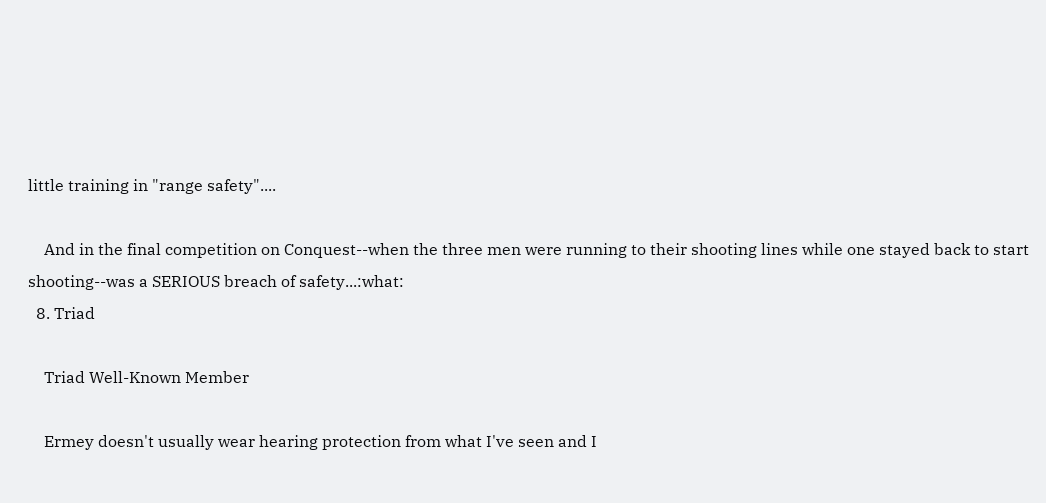little training in "range safety"....

    And in the final competition on Conquest--when the three men were running to their shooting lines while one stayed back to start shooting--was a SERIOUS breach of safety...:what:
  8. Triad

    Triad Well-Known Member

    Ermey doesn't usually wear hearing protection from what I've seen and I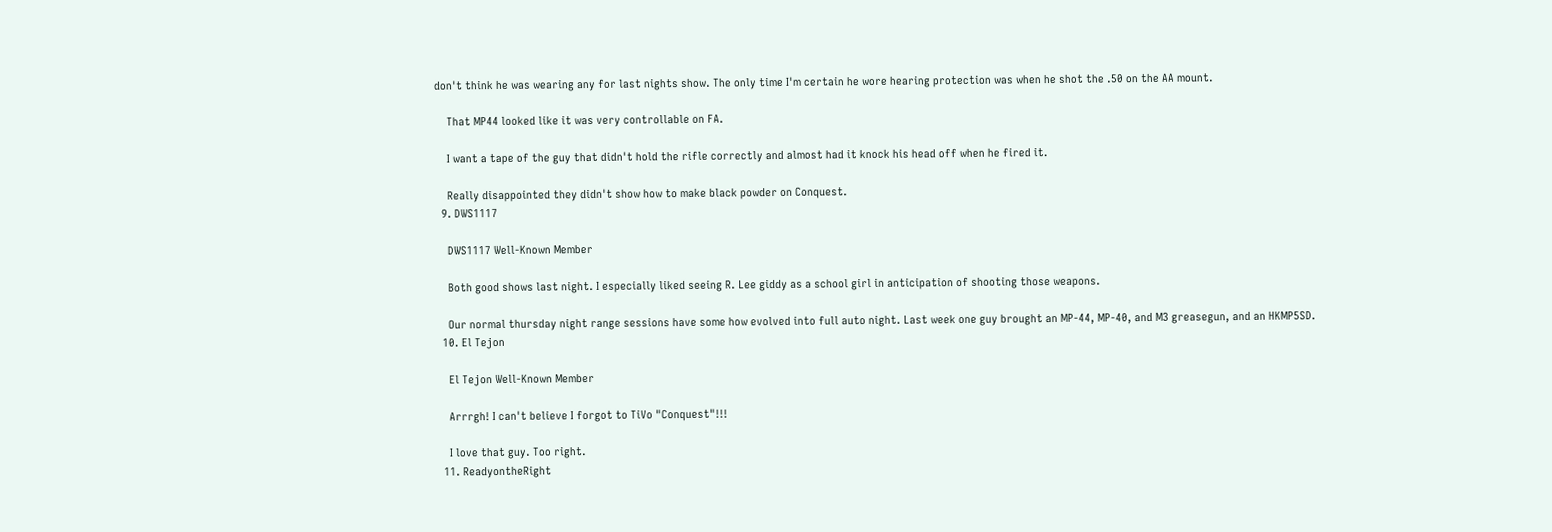don't think he was wearing any for last nights show. The only time I'm certain he wore hearing protection was when he shot the .50 on the AA mount.

    That MP44 looked like it was very controllable on FA.

    I want a tape of the guy that didn't hold the rifle correctly and almost had it knock his head off when he fired it.

    Really disappointed they didn't show how to make black powder on Conquest.
  9. DWS1117

    DWS1117 Well-Known Member

    Both good shows last night. I especially liked seeing R. Lee giddy as a school girl in anticipation of shooting those weapons.

    Our normal thursday night range sessions have some how evolved into full auto night. Last week one guy brought an MP-44, MP-40, and M3 greasegun, and an HKMP5SD.
  10. El Tejon

    El Tejon Well-Known Member

    Arrrgh! I can't believe I forgot to TiVo "Conquest"!!!

    I love that guy. Too right.
  11. ReadyontheRight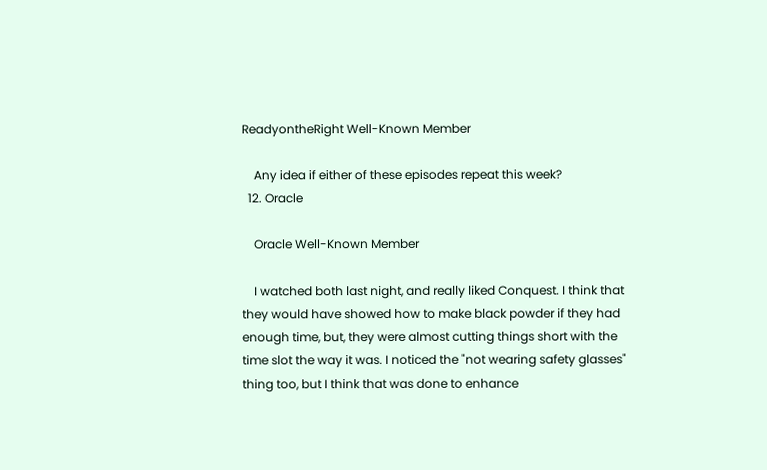ReadyontheRight Well-Known Member

    Any idea if either of these episodes repeat this week?
  12. Oracle

    Oracle Well-Known Member

    I watched both last night, and really liked Conquest. I think that they would have showed how to make black powder if they had enough time, but, they were almost cutting things short with the time slot the way it was. I noticed the "not wearing safety glasses" thing too, but I think that was done to enhance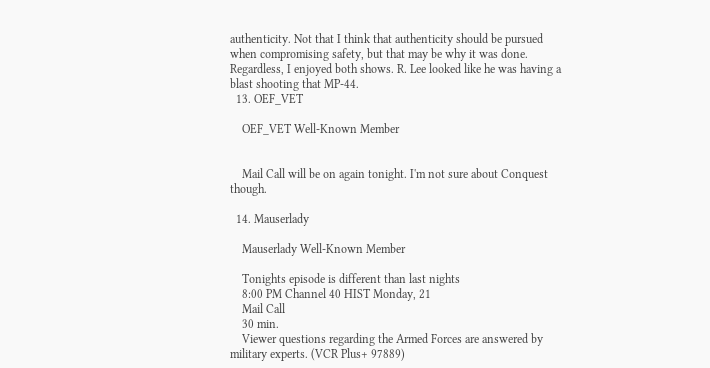authenticity. Not that I think that authenticity should be pursued when compromising safety, but that may be why it was done. Regardless, I enjoyed both shows. R. Lee looked like he was having a blast shooting that MP-44.
  13. OEF_VET

    OEF_VET Well-Known Member


    Mail Call will be on again tonight. I'm not sure about Conquest though.

  14. Mauserlady

    Mauserlady Well-Known Member

    Tonights episode is different than last nights
    8:00 PM Channel 40 HIST Monday, 21
    Mail Call
    30 min.
    Viewer questions regarding the Armed Forces are answered by military experts. (VCR Plus+ 97889)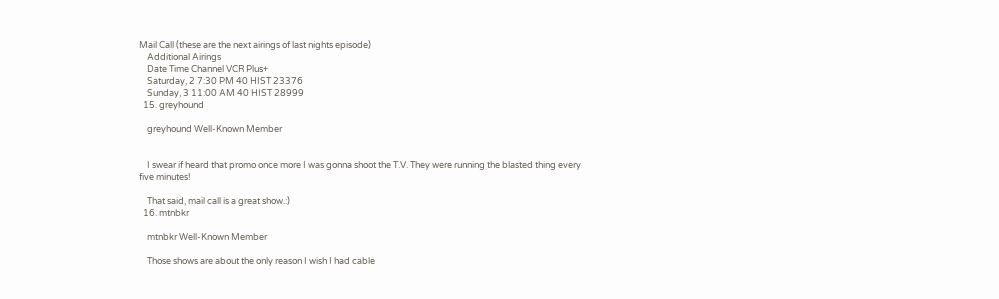Mail Call (these are the next airings of last nights episode)
    Additional Airings
    Date Time Channel VCR Plus+
    Saturday, 2 7:30 PM 40 HIST 23376
    Sunday, 3 11:00 AM 40 HIST 28999
  15. greyhound

    greyhound Well-Known Member


    I swear if heard that promo once more I was gonna shoot the T.V. They were running the blasted thing every five minutes!

    That said, mail call is a great show.:)
  16. mtnbkr

    mtnbkr Well-Known Member

    Those shows are about the only reason I wish I had cable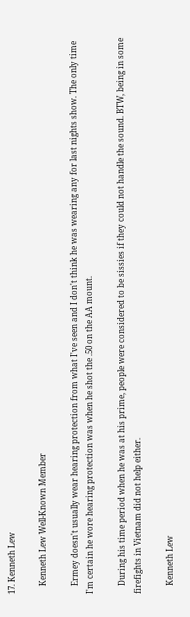17. Kenneth Lew

    Kenneth Lew Well-Known Member

    Ermey doesn't usually wear hearing protection from what I've seen and I don't think he was wearing any for last nights show. The only time I'm certain he wore hearing protection was when he shot the .50 on the AA mount.

    During his time period when he was at his prime, people were considered to be sissies if they could not handle the sound. BTW, being in some firefights in Vietnam did not help either.

    Kenneth Lew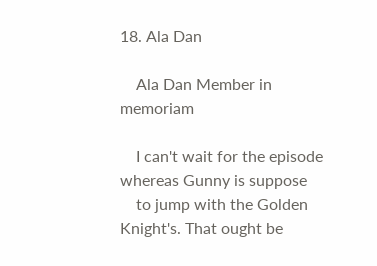18. Ala Dan

    Ala Dan Member in memoriam

    I can't wait for the episode whereas Gunny is suppose
    to jump with the Golden Knight's. That ought be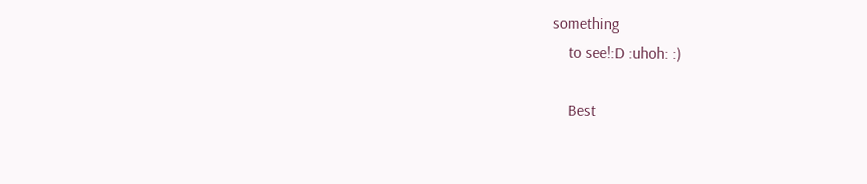something
    to see!:D :uhoh: :)

    Best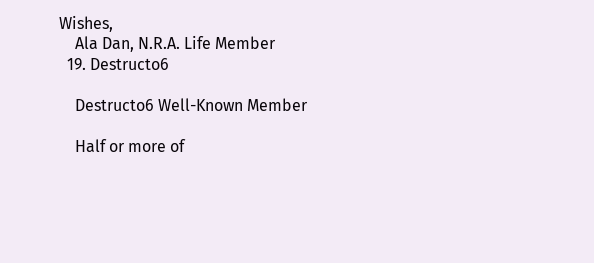Wishes,
    Ala Dan, N.R.A. Life Member
  19. Destructo6

    Destructo6 Well-Known Member

    Half or more of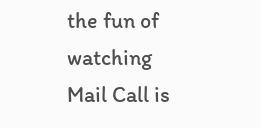the fun of watching Mail Call is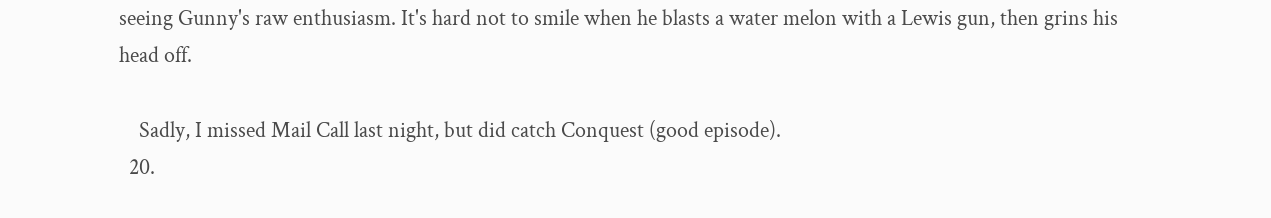seeing Gunny's raw enthusiasm. It's hard not to smile when he blasts a water melon with a Lewis gun, then grins his head off.

    Sadly, I missed Mail Call last night, but did catch Conquest (good episode).
  20.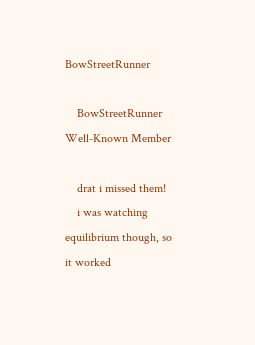BowStreetRunner

    BowStreetRunner Well-Known Member

    drat i missed them!
    i was watching equilibrium though, so it worked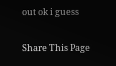out ok i guess

Share This Page